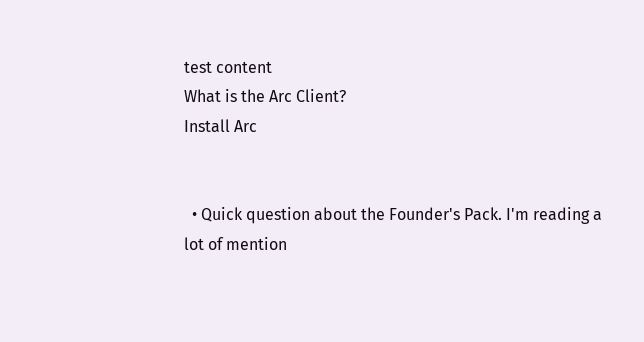test content
What is the Arc Client?
Install Arc


  • Quick question about the Founder's Pack. I'm reading a lot of mention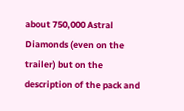about 750,000 Astral Diamonds (even on the trailer) but on the description of the pack and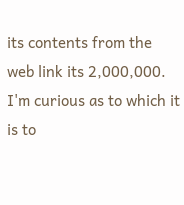its contents from the web link its 2,000,000. I'm curious as to which it is to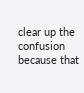clear up the confusion because that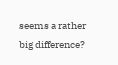seems a rather big difference?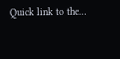Quick link to the…